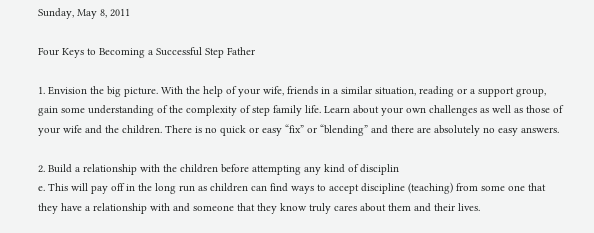Sunday, May 8, 2011

Four Keys to Becoming a Successful Step Father

1. Envision the big picture. With the help of your wife, friends in a similar situation, reading or a support group, gain some understanding of the complexity of step family life. Learn about your own challenges as well as those of your wife and the children. There is no quick or easy “fix” or “blending” and there are absolutely no easy answers.

2. Build a relationship with the children before attempting any kind of disciplin
e. This will pay off in the long run as children can find ways to accept discipline (teaching) from some one that they have a relationship with and someone that they know truly cares about them and their lives.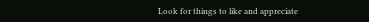Look for things to like and appreciate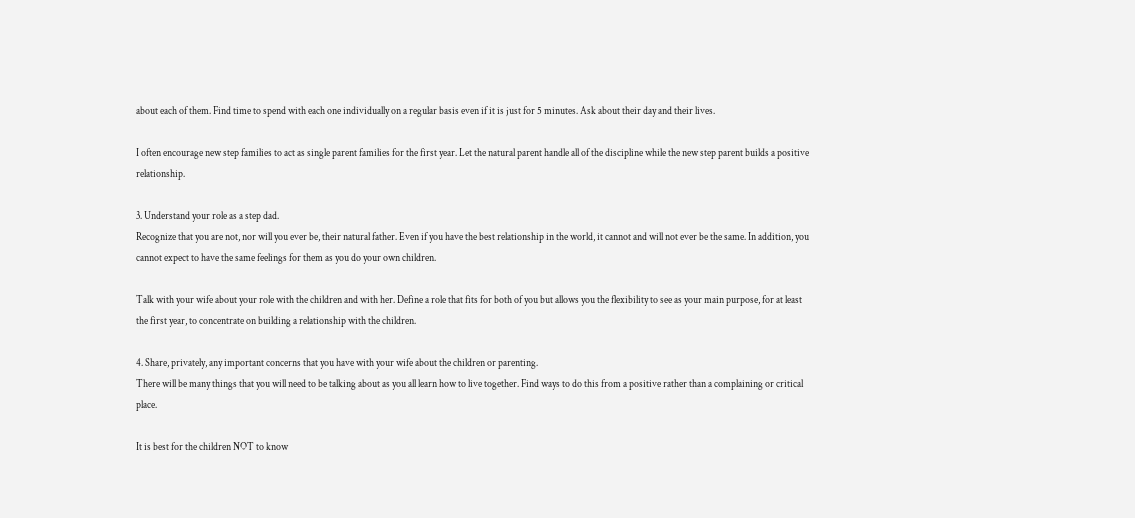about each of them. Find time to spend with each one individually on a regular basis even if it is just for 5 minutes. Ask about their day and their lives.

I often encourage new step families to act as single parent families for the first year. Let the natural parent handle all of the discipline while the new step parent builds a positive relationship.

3. Understand your role as a step dad.
Recognize that you are not, nor will you ever be, their natural father. Even if you have the best relationship in the world, it cannot and will not ever be the same. In addition, you cannot expect to have the same feelings for them as you do your own children.

Talk with your wife about your role with the children and with her. Define a role that fits for both of you but allows you the flexibility to see as your main purpose, for at least the first year, to concentrate on building a relationship with the children.

4. Share, privately, any important concerns that you have with your wife about the children or parenting.
There will be many things that you will need to be talking about as you all learn how to live together. Find ways to do this from a positive rather than a complaining or critical place.

It is best for the children NOT to know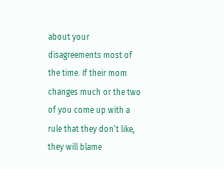about your disagreements most of the time. If their mom changes much or the two of you come up with a rule that they don’t like, they will blame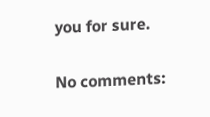you for sure.

No comments: